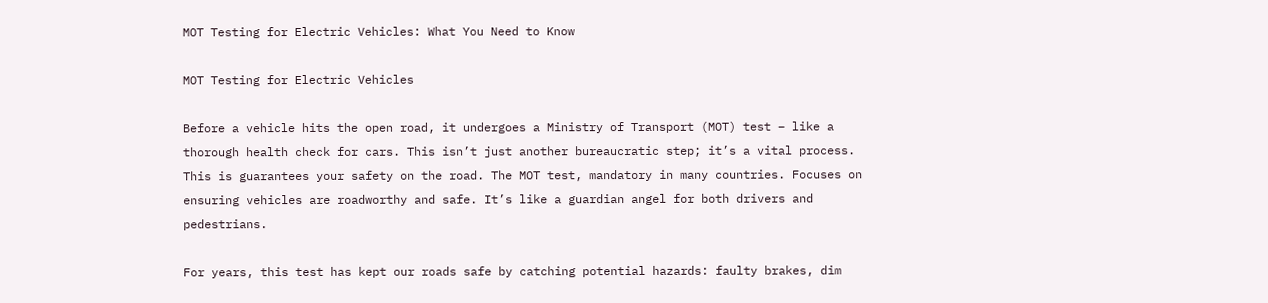MOT Testing for Electric Vehicles: What You Need to Know

MOT Testing for Electric Vehicles

Before a vehicle hits the open road, it undergoes a Ministry of Transport (MOT) test – like a thorough health check for cars. This isn’t just another bureaucratic step; it’s a vital process. This is guarantees your safety on the road. The MOT test, mandatory in many countries. Focuses on ensuring vehicles are roadworthy and safe. It’s like a guardian angel for both drivers and pedestrians.

For years, this test has kept our roads safe by catching potential hazards: faulty brakes, dim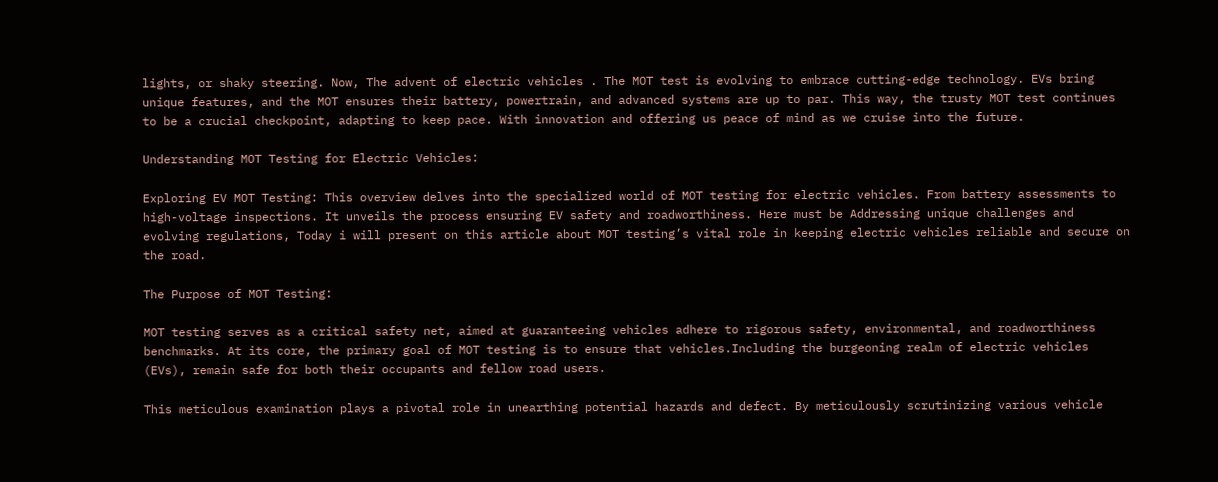lights, or shaky steering. Now, The advent of electric vehicles . The MOT test is evolving to embrace cutting-edge technology. EVs bring unique features, and the MOT ensures their battery, powertrain, and advanced systems are up to par. This way, the trusty MOT test continues to be a crucial checkpoint, adapting to keep pace. With innovation and offering us peace of mind as we cruise into the future.

Understanding MOT Testing for Electric Vehicles:

Exploring EV MOT Testing: This overview delves into the specialized world of MOT testing for electric vehicles. From battery assessments to high-voltage inspections. It unveils the process ensuring EV safety and roadworthiness. Here must be Addressing unique challenges and evolving regulations, Today i will present on this article about MOT testing’s vital role in keeping electric vehicles reliable and secure on the road.

The Purpose of MOT Testing:

MOT testing serves as a critical safety net, aimed at guaranteeing vehicles adhere to rigorous safety, environmental, and roadworthiness benchmarks. At its core, the primary goal of MOT testing is to ensure that vehicles.Including the burgeoning realm of electric vehicles (EVs), remain safe for both their occupants and fellow road users.

This meticulous examination plays a pivotal role in unearthing potential hazards and defect. By meticulously scrutinizing various vehicle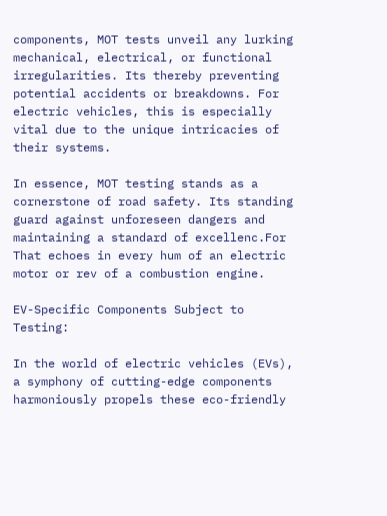components, MOT tests unveil any lurking mechanical, electrical, or functional irregularities. Its thereby preventing potential accidents or breakdowns. For electric vehicles, this is especially vital due to the unique intricacies of their systems.

In essence, MOT testing stands as a cornerstone of road safety. Its standing guard against unforeseen dangers and maintaining a standard of excellenc.For That echoes in every hum of an electric motor or rev of a combustion engine.

EV-Specific Components Subject to Testing:

In the world of electric vehicles (EVs), a symphony of cutting-edge components harmoniously propels these eco-friendly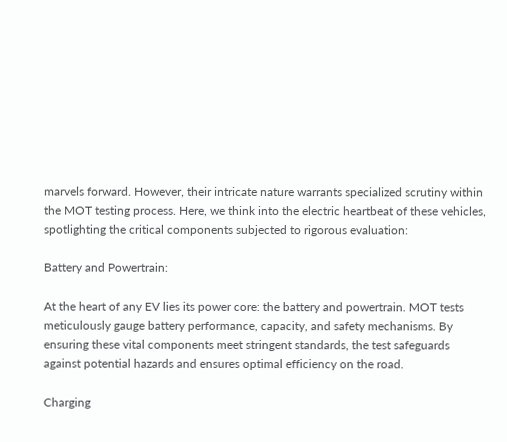marvels forward. However, their intricate nature warrants specialized scrutiny within the MOT testing process. Here, we think into the electric heartbeat of these vehicles, spotlighting the critical components subjected to rigorous evaluation:

Battery and Powertrain:

At the heart of any EV lies its power core: the battery and powertrain. MOT tests meticulously gauge battery performance, capacity, and safety mechanisms. By ensuring these vital components meet stringent standards, the test safeguards against potential hazards and ensures optimal efficiency on the road.

Charging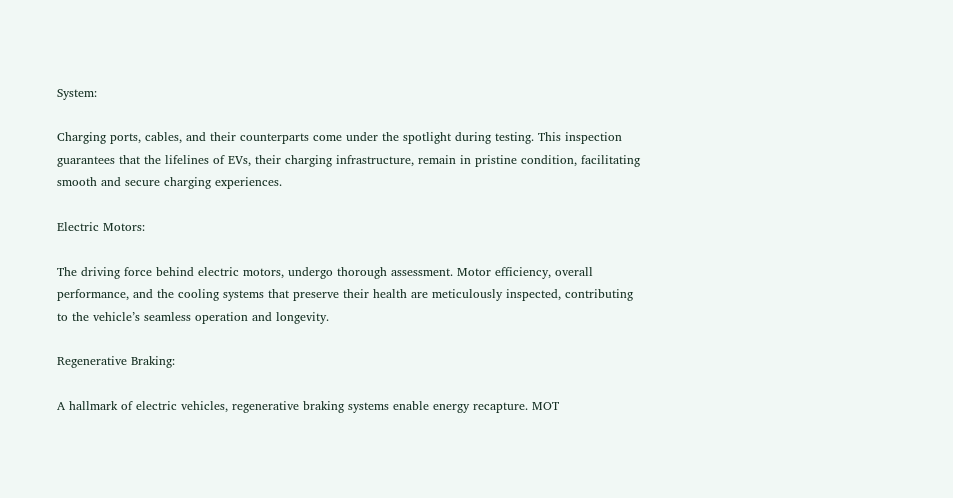System:

Charging ports, cables, and their counterparts come under the spotlight during testing. This inspection guarantees that the lifelines of EVs, their charging infrastructure, remain in pristine condition, facilitating smooth and secure charging experiences.

Electric Motors:

The driving force behind electric motors, undergo thorough assessment. Motor efficiency, overall performance, and the cooling systems that preserve their health are meticulously inspected, contributing to the vehicle’s seamless operation and longevity.

Regenerative Braking:

A hallmark of electric vehicles, regenerative braking systems enable energy recapture. MOT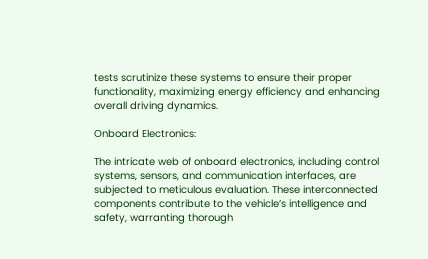tests scrutinize these systems to ensure their proper functionality, maximizing energy efficiency and enhancing overall driving dynamics.

Onboard Electronics:

The intricate web of onboard electronics, including control systems, sensors, and communication interfaces, are subjected to meticulous evaluation. These interconnected components contribute to the vehicle’s intelligence and safety, warranting thorough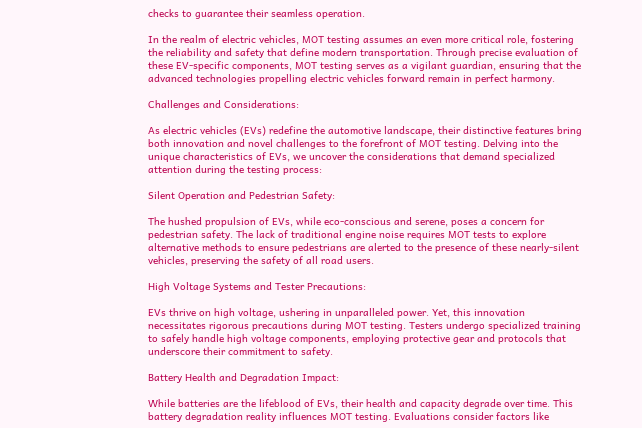checks to guarantee their seamless operation.

In the realm of electric vehicles, MOT testing assumes an even more critical role, fostering the reliability and safety that define modern transportation. Through precise evaluation of these EV-specific components, MOT testing serves as a vigilant guardian, ensuring that the advanced technologies propelling electric vehicles forward remain in perfect harmony.

Challenges and Considerations:

As electric vehicles (EVs) redefine the automotive landscape, their distinctive features bring both innovation and novel challenges to the forefront of MOT testing. Delving into the unique characteristics of EVs, we uncover the considerations that demand specialized attention during the testing process:

Silent Operation and Pedestrian Safety:

The hushed propulsion of EVs, while eco-conscious and serene, poses a concern for pedestrian safety. The lack of traditional engine noise requires MOT tests to explore alternative methods to ensure pedestrians are alerted to the presence of these nearly-silent vehicles, preserving the safety of all road users.

High Voltage Systems and Tester Precautions:

EVs thrive on high voltage, ushering in unparalleled power. Yet, this innovation necessitates rigorous precautions during MOT testing. Testers undergo specialized training to safely handle high voltage components, employing protective gear and protocols that underscore their commitment to safety.

Battery Health and Degradation Impact:

While batteries are the lifeblood of EVs, their health and capacity degrade over time. This battery degradation reality influences MOT testing. Evaluations consider factors like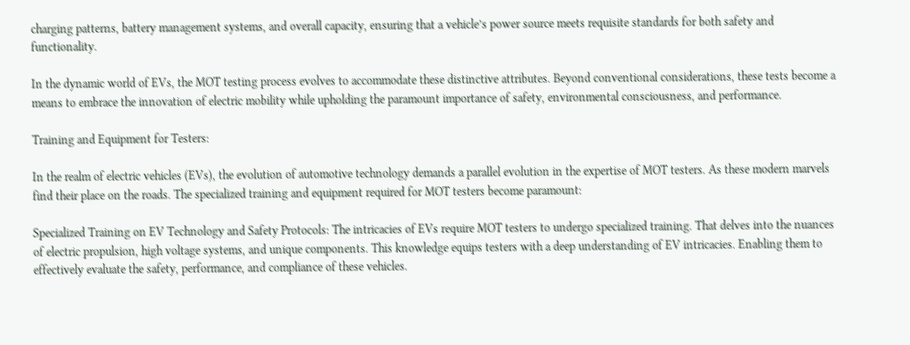charging patterns, battery management systems, and overall capacity, ensuring that a vehicle’s power source meets requisite standards for both safety and functionality.

In the dynamic world of EVs, the MOT testing process evolves to accommodate these distinctive attributes. Beyond conventional considerations, these tests become a means to embrace the innovation of electric mobility while upholding the paramount importance of safety, environmental consciousness, and performance.

Training and Equipment for Testers:

In the realm of electric vehicles (EVs), the evolution of automotive technology demands a parallel evolution in the expertise of MOT testers. As these modern marvels find their place on the roads. The specialized training and equipment required for MOT testers become paramount:

Specialized Training on EV Technology and Safety Protocols: The intricacies of EVs require MOT testers to undergo specialized training. That delves into the nuances of electric propulsion, high voltage systems, and unique components. This knowledge equips testers with a deep understanding of EV intricacies. Enabling them to effectively evaluate the safety, performance, and compliance of these vehicles.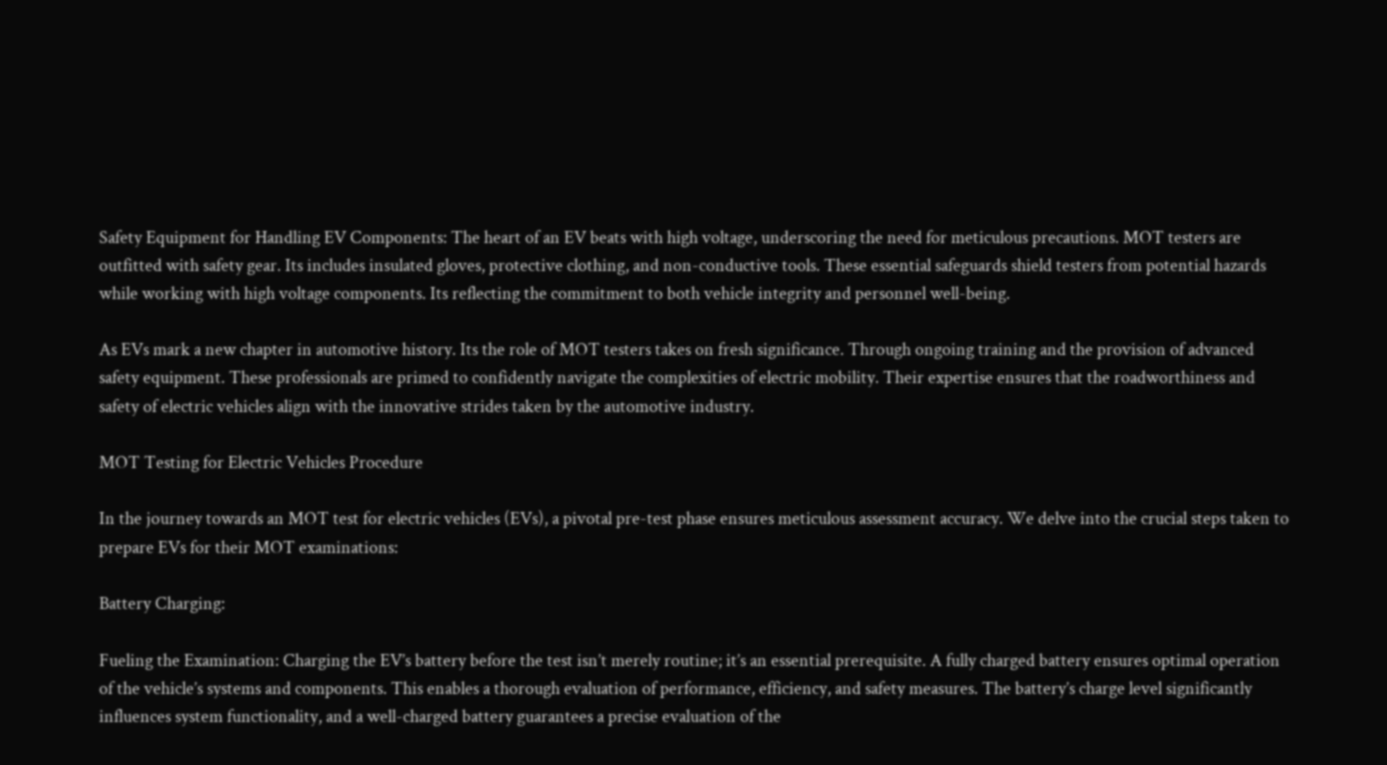Safety Equipment for Handling EV Components: The heart of an EV beats with high voltage, underscoring the need for meticulous precautions. MOT testers are outfitted with safety gear. Its includes insulated gloves, protective clothing, and non-conductive tools. These essential safeguards shield testers from potential hazards while working with high voltage components. Its reflecting the commitment to both vehicle integrity and personnel well-being.

As EVs mark a new chapter in automotive history. Its the role of MOT testers takes on fresh significance. Through ongoing training and the provision of advanced safety equipment. These professionals are primed to confidently navigate the complexities of electric mobility. Their expertise ensures that the roadworthiness and safety of electric vehicles align with the innovative strides taken by the automotive industry.

MOT Testing for Electric Vehicles Procedure

In the journey towards an MOT test for electric vehicles (EVs), a pivotal pre-test phase ensures meticulous assessment accuracy. We delve into the crucial steps taken to prepare EVs for their MOT examinations:

Battery Charging:

Fueling the Examination: Charging the EV’s battery before the test isn’t merely routine; it’s an essential prerequisite. A fully charged battery ensures optimal operation of the vehicle’s systems and components. This enables a thorough evaluation of performance, efficiency, and safety measures. The battery’s charge level significantly influences system functionality, and a well-charged battery guarantees a precise evaluation of the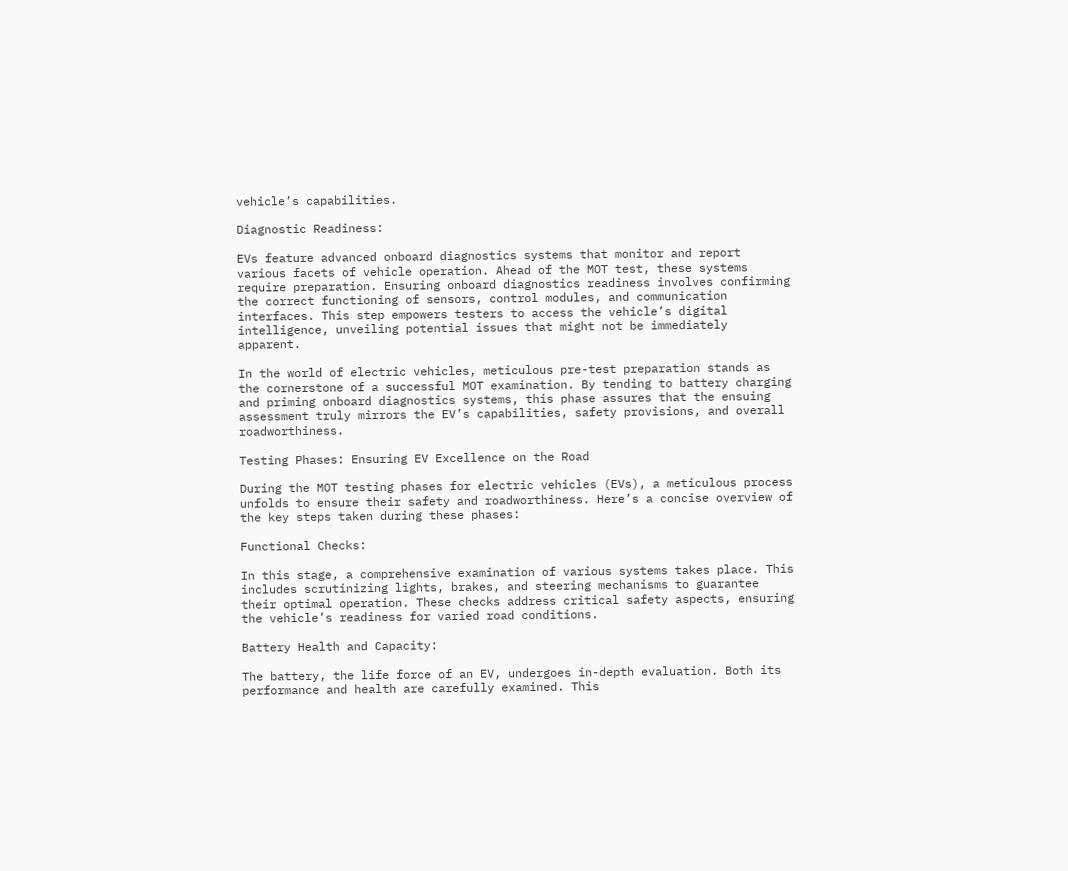vehicle’s capabilities.

Diagnostic Readiness:

EVs feature advanced onboard diagnostics systems that monitor and report various facets of vehicle operation. Ahead of the MOT test, these systems require preparation. Ensuring onboard diagnostics readiness involves confirming the correct functioning of sensors, control modules, and communication interfaces. This step empowers testers to access the vehicle’s digital intelligence, unveiling potential issues that might not be immediately apparent.

In the world of electric vehicles, meticulous pre-test preparation stands as the cornerstone of a successful MOT examination. By tending to battery charging and priming onboard diagnostics systems, this phase assures that the ensuing assessment truly mirrors the EV’s capabilities, safety provisions, and overall roadworthiness.

Testing Phases: Ensuring EV Excellence on the Road

During the MOT testing phases for electric vehicles (EVs), a meticulous process unfolds to ensure their safety and roadworthiness. Here’s a concise overview of the key steps taken during these phases:

Functional Checks:

In this stage, a comprehensive examination of various systems takes place. This includes scrutinizing lights, brakes, and steering mechanisms to guarantee their optimal operation. These checks address critical safety aspects, ensuring the vehicle’s readiness for varied road conditions.

Battery Health and Capacity:

The battery, the life force of an EV, undergoes in-depth evaluation. Both its performance and health are carefully examined. This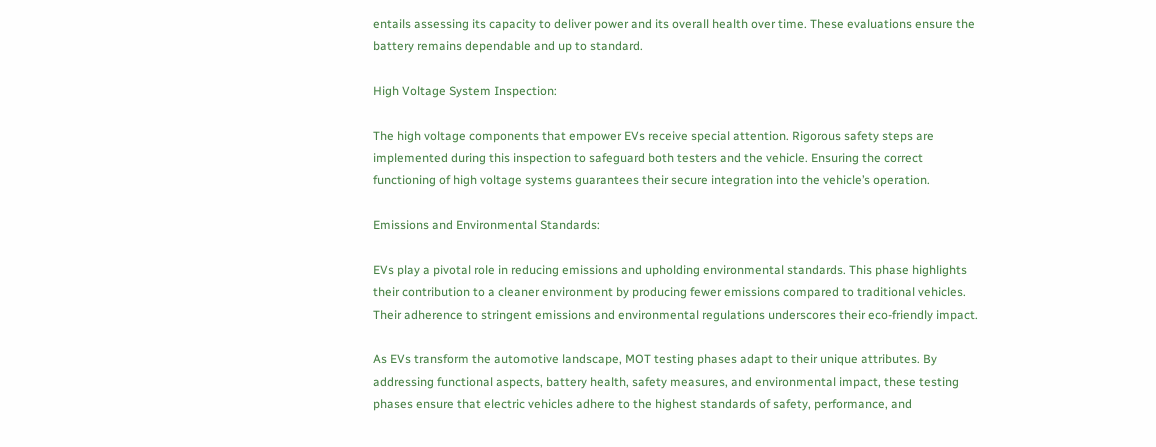entails assessing its capacity to deliver power and its overall health over time. These evaluations ensure the battery remains dependable and up to standard.

High Voltage System Inspection:

The high voltage components that empower EVs receive special attention. Rigorous safety steps are implemented during this inspection to safeguard both testers and the vehicle. Ensuring the correct functioning of high voltage systems guarantees their secure integration into the vehicle’s operation.

Emissions and Environmental Standards:

EVs play a pivotal role in reducing emissions and upholding environmental standards. This phase highlights their contribution to a cleaner environment by producing fewer emissions compared to traditional vehicles. Their adherence to stringent emissions and environmental regulations underscores their eco-friendly impact.

As EVs transform the automotive landscape, MOT testing phases adapt to their unique attributes. By addressing functional aspects, battery health, safety measures, and environmental impact, these testing phases ensure that electric vehicles adhere to the highest standards of safety, performance, and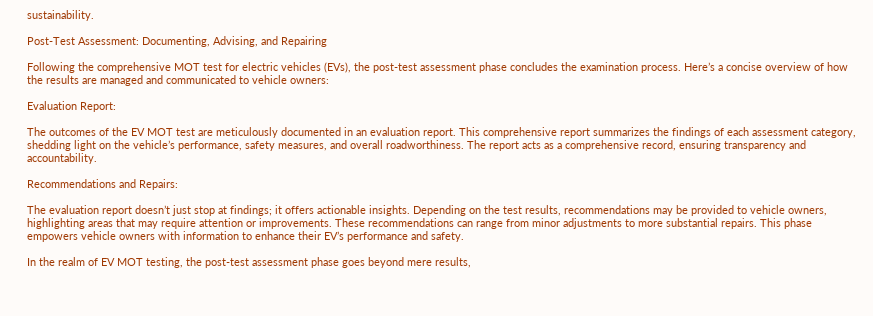sustainability.

Post-Test Assessment: Documenting, Advising, and Repairing

Following the comprehensive MOT test for electric vehicles (EVs), the post-test assessment phase concludes the examination process. Here’s a concise overview of how the results are managed and communicated to vehicle owners:

Evaluation Report:

The outcomes of the EV MOT test are meticulously documented in an evaluation report. This comprehensive report summarizes the findings of each assessment category, shedding light on the vehicle’s performance, safety measures, and overall roadworthiness. The report acts as a comprehensive record, ensuring transparency and accountability.

Recommendations and Repairs:

The evaluation report doesn’t just stop at findings; it offers actionable insights. Depending on the test results, recommendations may be provided to vehicle owners, highlighting areas that may require attention or improvements. These recommendations can range from minor adjustments to more substantial repairs. This phase empowers vehicle owners with information to enhance their EV’s performance and safety.

In the realm of EV MOT testing, the post-test assessment phase goes beyond mere results,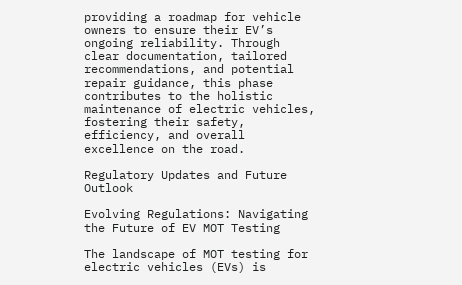providing a roadmap for vehicle owners to ensure their EV’s ongoing reliability. Through clear documentation, tailored recommendations, and potential repair guidance, this phase contributes to the holistic maintenance of electric vehicles, fostering their safety, efficiency, and overall excellence on the road.

Regulatory Updates and Future Outlook

Evolving Regulations: Navigating the Future of EV MOT Testing

The landscape of MOT testing for electric vehicles (EVs) is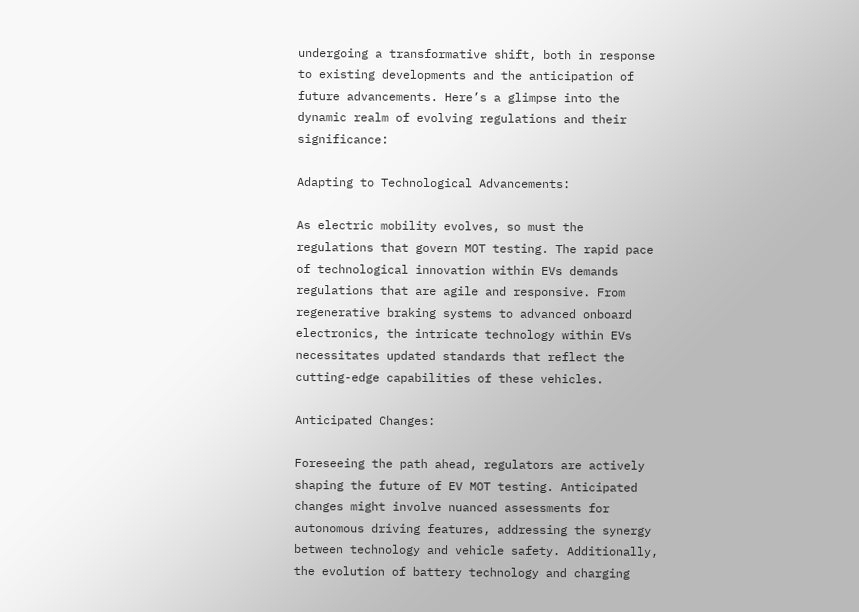undergoing a transformative shift, both in response to existing developments and the anticipation of future advancements. Here’s a glimpse into the dynamic realm of evolving regulations and their significance:

Adapting to Technological Advancements:

As electric mobility evolves, so must the regulations that govern MOT testing. The rapid pace of technological innovation within EVs demands regulations that are agile and responsive. From regenerative braking systems to advanced onboard electronics, the intricate technology within EVs necessitates updated standards that reflect the cutting-edge capabilities of these vehicles.

Anticipated Changes:

Foreseeing the path ahead, regulators are actively shaping the future of EV MOT testing. Anticipated changes might involve nuanced assessments for autonomous driving features, addressing the synergy between technology and vehicle safety. Additionally, the evolution of battery technology and charging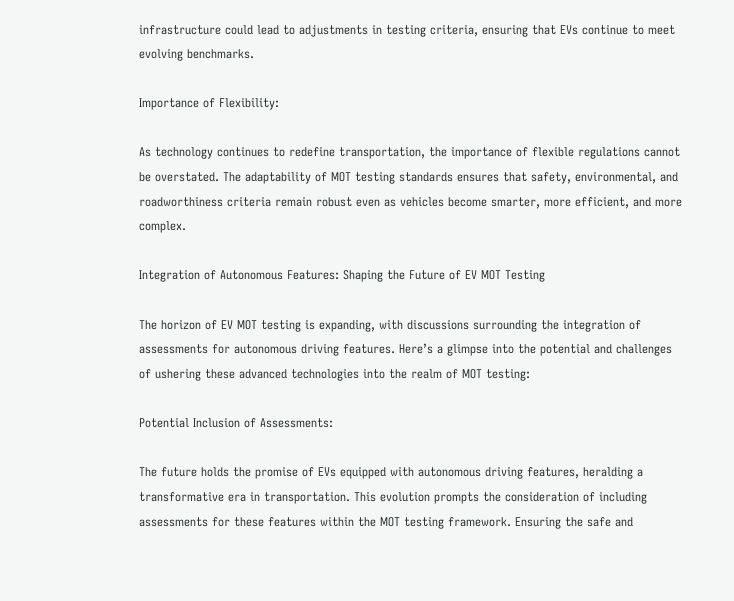infrastructure could lead to adjustments in testing criteria, ensuring that EVs continue to meet evolving benchmarks.

Importance of Flexibility:

As technology continues to redefine transportation, the importance of flexible regulations cannot be overstated. The adaptability of MOT testing standards ensures that safety, environmental, and roadworthiness criteria remain robust even as vehicles become smarter, more efficient, and more complex.

Integration of Autonomous Features: Shaping the Future of EV MOT Testing

The horizon of EV MOT testing is expanding, with discussions surrounding the integration of assessments for autonomous driving features. Here’s a glimpse into the potential and challenges of ushering these advanced technologies into the realm of MOT testing:

Potential Inclusion of Assessments:

The future holds the promise of EVs equipped with autonomous driving features, heralding a transformative era in transportation. This evolution prompts the consideration of including assessments for these features within the MOT testing framework. Ensuring the safe and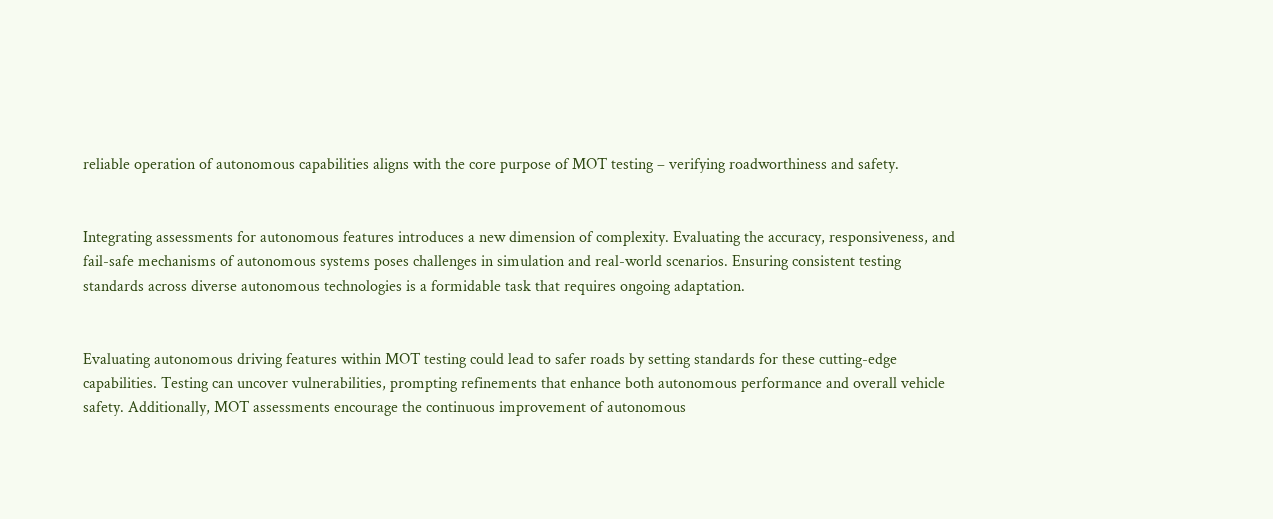reliable operation of autonomous capabilities aligns with the core purpose of MOT testing – verifying roadworthiness and safety.


Integrating assessments for autonomous features introduces a new dimension of complexity. Evaluating the accuracy, responsiveness, and fail-safe mechanisms of autonomous systems poses challenges in simulation and real-world scenarios. Ensuring consistent testing standards across diverse autonomous technologies is a formidable task that requires ongoing adaptation.


Evaluating autonomous driving features within MOT testing could lead to safer roads by setting standards for these cutting-edge capabilities. Testing can uncover vulnerabilities, prompting refinements that enhance both autonomous performance and overall vehicle safety. Additionally, MOT assessments encourage the continuous improvement of autonomous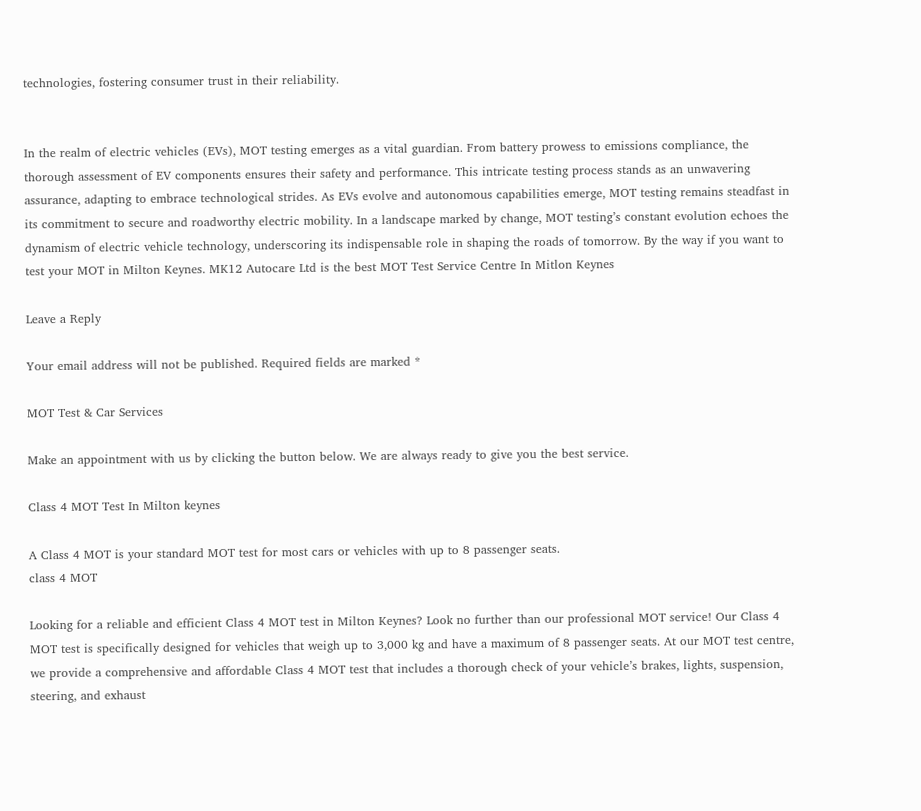technologies, fostering consumer trust in their reliability.


In the realm of electric vehicles (EVs), MOT testing emerges as a vital guardian. From battery prowess to emissions compliance, the thorough assessment of EV components ensures their safety and performance. This intricate testing process stands as an unwavering assurance, adapting to embrace technological strides. As EVs evolve and autonomous capabilities emerge, MOT testing remains steadfast in its commitment to secure and roadworthy electric mobility. In a landscape marked by change, MOT testing’s constant evolution echoes the dynamism of electric vehicle technology, underscoring its indispensable role in shaping the roads of tomorrow. By the way if you want to test your MOT in Milton Keynes. MK12 Autocare Ltd is the best MOT Test Service Centre In Mitlon Keynes

Leave a Reply

Your email address will not be published. Required fields are marked *

MOT Test & Car Services

Make an appointment with us by clicking the button below. We are always ready to give you the best service.

Class 4 MOT Test In Milton keynes

A Class 4 MOT is your standard MOT test for most cars or vehicles with up to 8 passenger seats.
class 4 MOT

Looking for a reliable and efficient Class 4 MOT test in Milton Keynes? Look no further than our professional MOT service! Our Class 4 MOT test is specifically designed for vehicles that weigh up to 3,000 kg and have a maximum of 8 passenger seats. At our MOT test centre, we provide a comprehensive and affordable Class 4 MOT test that includes a thorough check of your vehicle’s brakes, lights, suspension, steering, and exhaust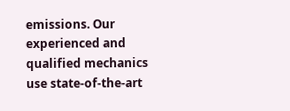emissions. Our experienced and qualified mechanics use state-of-the-art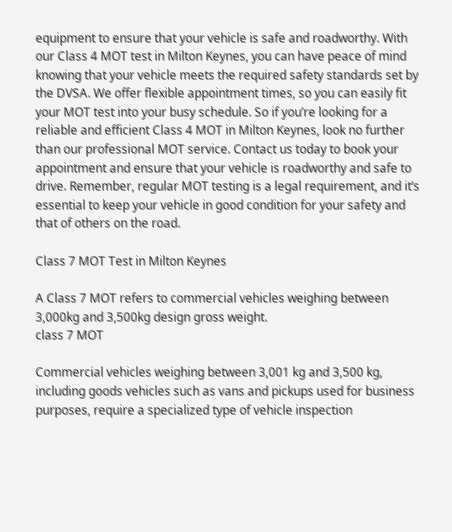equipment to ensure that your vehicle is safe and roadworthy. With our Class 4 MOT test in Milton Keynes, you can have peace of mind knowing that your vehicle meets the required safety standards set by the DVSA. We offer flexible appointment times, so you can easily fit your MOT test into your busy schedule. So if you’re looking for a reliable and efficient Class 4 MOT in Milton Keynes, look no further than our professional MOT service. Contact us today to book your appointment and ensure that your vehicle is roadworthy and safe to drive. Remember, regular MOT testing is a legal requirement, and it’s essential to keep your vehicle in good condition for your safety and that of others on the road.

Class 7 MOT Test in Milton Keynes

A Class 7 MOT refers to commercial vehicles weighing between 3,000kg and 3,500kg design gross weight.
class 7 MOT

Commercial vehicles weighing between 3,001 kg and 3,500 kg, including goods vehicles such as vans and pickups used for business purposes, require a specialized type of vehicle inspection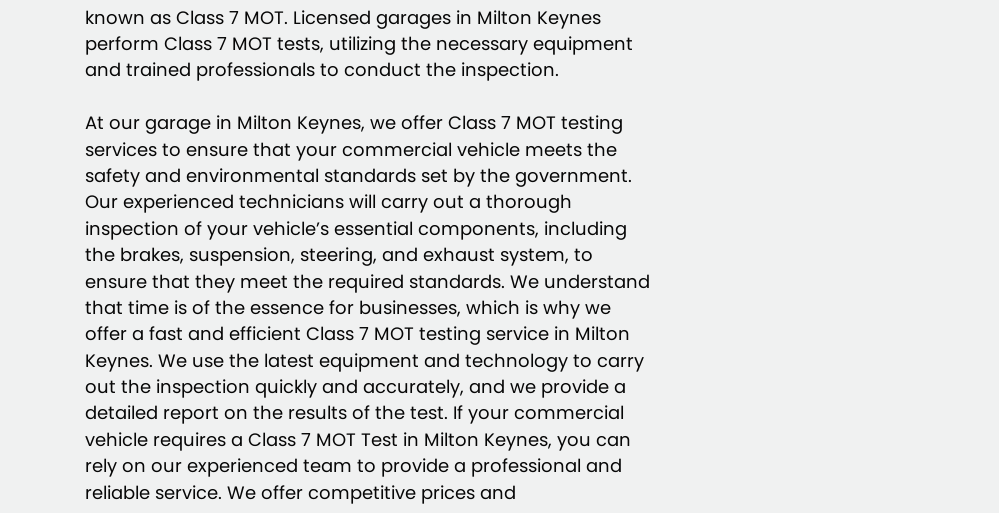known as Class 7 MOT. Licensed garages in Milton Keynes perform Class 7 MOT tests, utilizing the necessary equipment and trained professionals to conduct the inspection.

At our garage in Milton Keynes, we offer Class 7 MOT testing services to ensure that your commercial vehicle meets the safety and environmental standards set by the government. Our experienced technicians will carry out a thorough inspection of your vehicle’s essential components, including the brakes, suspension, steering, and exhaust system, to ensure that they meet the required standards. We understand that time is of the essence for businesses, which is why we offer a fast and efficient Class 7 MOT testing service in Milton Keynes. We use the latest equipment and technology to carry out the inspection quickly and accurately, and we provide a detailed report on the results of the test. If your commercial vehicle requires a Class 7 MOT Test in Milton Keynes, you can rely on our experienced team to provide a professional and reliable service. We offer competitive prices and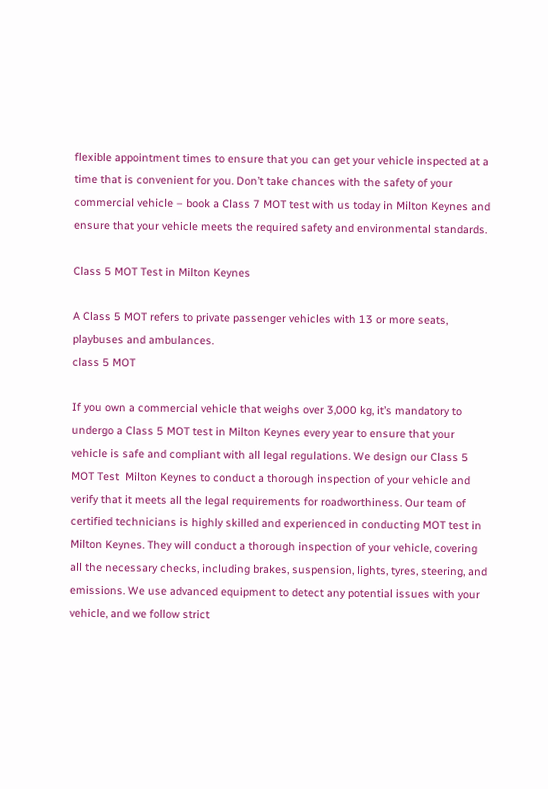flexible appointment times to ensure that you can get your vehicle inspected at a time that is convenient for you. Don’t take chances with the safety of your commercial vehicle – book a Class 7 MOT test with us today in Milton Keynes and ensure that your vehicle meets the required safety and environmental standards.

Class 5 MOT Test in Milton Keynes

A Class 5 MOT refers to private passenger vehicles with 13 or more seats, playbuses and ambulances.
class 5 MOT

If you own a commercial vehicle that weighs over 3,000 kg, it’s mandatory to undergo a Class 5 MOT test in Milton Keynes every year to ensure that your vehicle is safe and compliant with all legal regulations. We design our Class 5 MOT Test  Milton Keynes to conduct a thorough inspection of your vehicle and verify that it meets all the legal requirements for roadworthiness. Our team of certified technicians is highly skilled and experienced in conducting MOT test in Milton Keynes. They will conduct a thorough inspection of your vehicle, covering all the necessary checks, including brakes, suspension, lights, tyres, steering, and emissions. We use advanced equipment to detect any potential issues with your vehicle, and we follow strict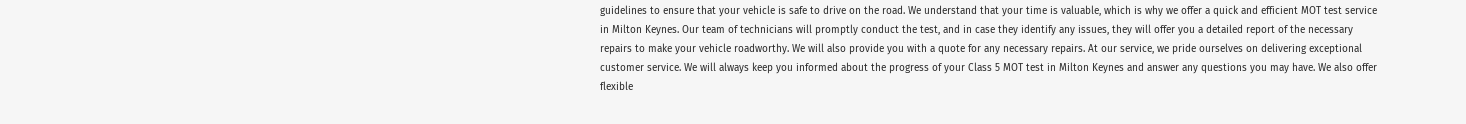guidelines to ensure that your vehicle is safe to drive on the road. We understand that your time is valuable, which is why we offer a quick and efficient MOT test service in Milton Keynes. Our team of technicians will promptly conduct the test, and in case they identify any issues, they will offer you a detailed report of the necessary repairs to make your vehicle roadworthy. We will also provide you with a quote for any necessary repairs. At our service, we pride ourselves on delivering exceptional customer service. We will always keep you informed about the progress of your Class 5 MOT test in Milton Keynes and answer any questions you may have. We also offer flexible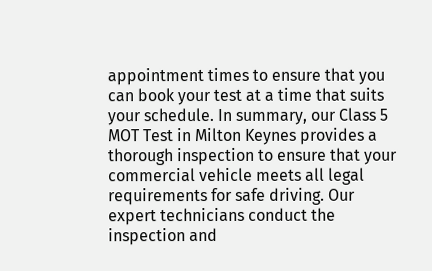appointment times to ensure that you can book your test at a time that suits your schedule. In summary, our Class 5 MOT Test in Milton Keynes provides a thorough inspection to ensure that your commercial vehicle meets all legal requirements for safe driving. Our expert technicians conduct the inspection and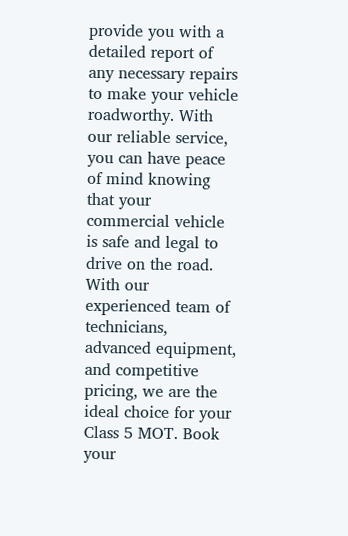provide you with a detailed report of any necessary repairs to make your vehicle roadworthy. With our reliable service, you can have peace of mind knowing that your commercial vehicle is safe and legal to drive on the road. With our experienced team of technicians, advanced equipment, and competitive pricing, we are the ideal choice for your Class 5 MOT. Book your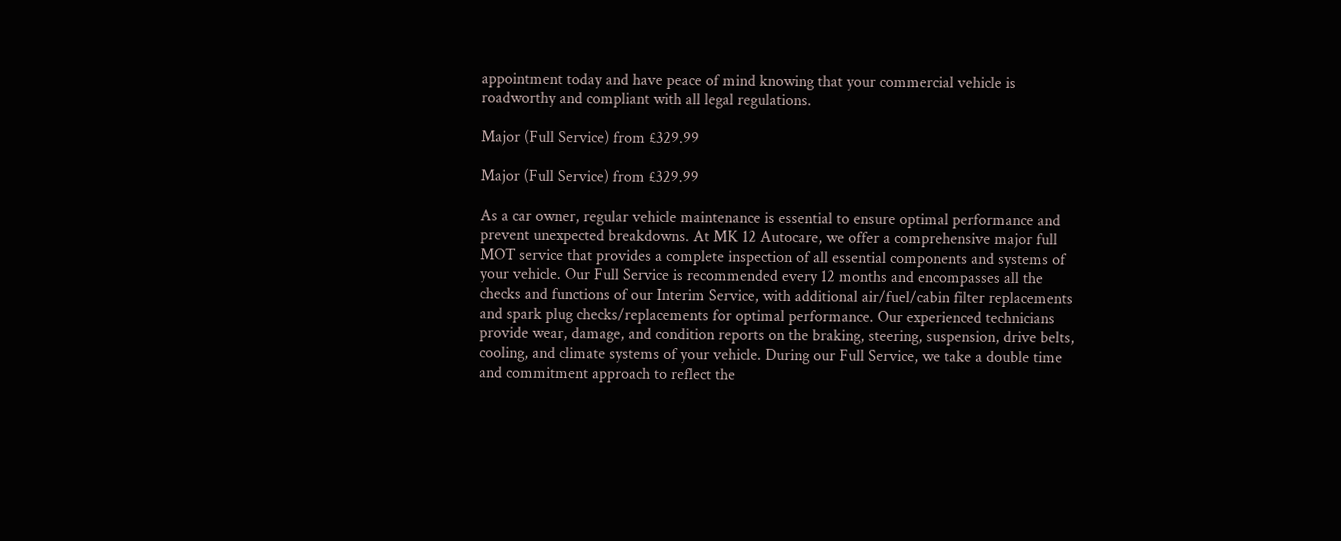appointment today and have peace of mind knowing that your commercial vehicle is roadworthy and compliant with all legal regulations.

Major (Full Service) from £329.99

Major (Full Service) from £329.99

As a car owner, regular vehicle maintenance is essential to ensure optimal performance and prevent unexpected breakdowns. At MK 12 Autocare, we offer a comprehensive major full MOT service that provides a complete inspection of all essential components and systems of your vehicle. Our Full Service is recommended every 12 months and encompasses all the checks and functions of our Interim Service, with additional air/fuel/cabin filter replacements and spark plug checks/replacements for optimal performance. Our experienced technicians provide wear, damage, and condition reports on the braking, steering, suspension, drive belts, cooling, and climate systems of your vehicle. During our Full Service, we take a double time and commitment approach to reflect the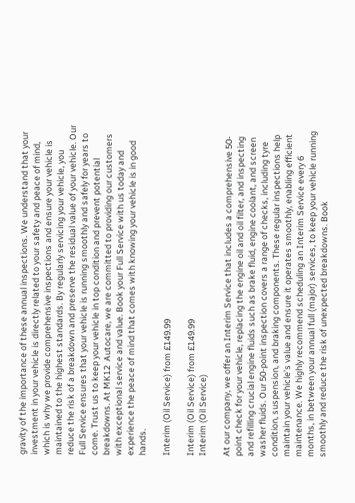gravity of the importance of these annual inspections. We understand that your investment in your vehicle is directly related to your safety and peace of mind, which is why we provide comprehensive inspections and ensure your vehicle is maintained to the highest standards. By regularly servicing your vehicle, you reduce the risk of a breakdown and preserve the residual value of your vehicle. Our Full Service ensures that your vehicle is running smoothly and safely for years to come. Trust us to keep your vehicle in top condition and prevent potential breakdowns. At MK12  Autocare, we are committed to providing our customers with exceptional service and value. Book your Full Service with us today and experience the peace of mind that comes with knowing your vehicle is in good hands.

Interim (Oil Service) from £149.99

Interim (Oil Service) from £149.99
Interim (Oil Service)

At our company, we offer an Interim Service that includes a comprehensive 50-point check for your vehicle, replacing the engine oil and oil filter, and inspecting and refilling crucial engine fluids such as brake fluid, engine coolant, and screen washer fluids. Our 50-point inspection covers a range of checks, including tyre condition, suspension, and braking components. These regular inspections help maintain your vehicle’s value and ensure it operates smoothly, enabling efficient maintenance. We highly recommend scheduling an Interim Service every 6 months, in between your annual full (major) services, to keep your vehicle running smoothly and reduce the risk of unexpected breakdowns. Book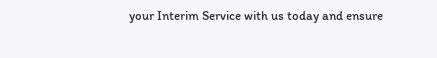your Interim Service with us today and ensure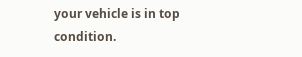your vehicle is in top condition.